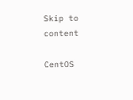Skip to content

CentOS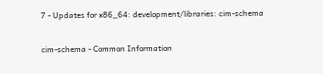7 - Updates for x86_64: development/libraries: cim-schema

cim-schema - Common Information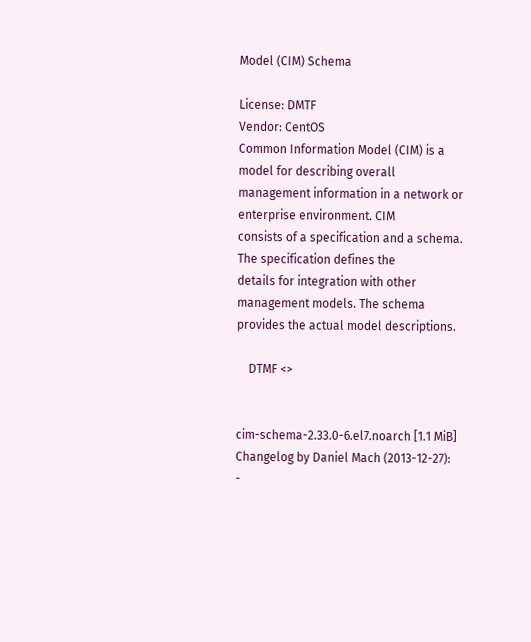Model (CIM) Schema

License: DMTF
Vendor: CentOS
Common Information Model (CIM) is a model for describing overall
management information in a network or enterprise environment. CIM
consists of a specification and a schema. The specification defines the
details for integration with other management models. The schema
provides the actual model descriptions.

    DTMF <>


cim-schema-2.33.0-6.el7.noarch [1.1 MiB] Changelog by Daniel Mach (2013-12-27):
-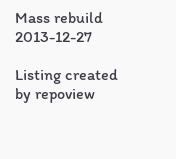Mass rebuild 2013-12-27

Listing created by repoview